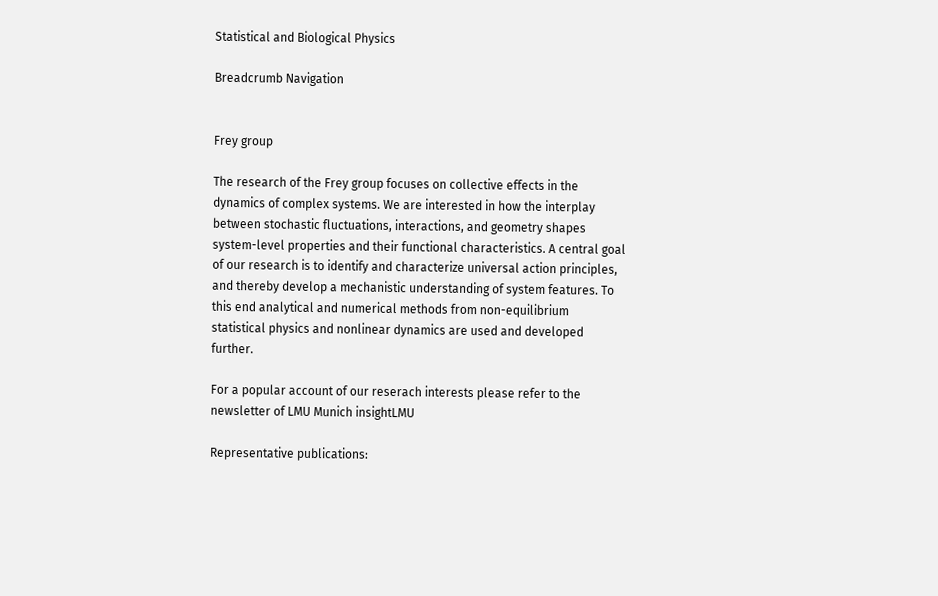Statistical and Biological Physics

Breadcrumb Navigation


Frey group

The research of the Frey group focuses on collective effects in the dynamics of complex systems. We are interested in how the interplay between stochastic fluctuations, interactions, and geometry shapes system-level properties and their functional characteristics. A central goal of our research is to identify and characterize universal action principles, and thereby develop a mechanistic understanding of system features. To this end analytical and numerical methods from non-equilibrium statistical physics and nonlinear dynamics are used and developed further.

For a popular account of our reserach interests please refer to the newsletter of LMU Munich insightLMU

Representative publications: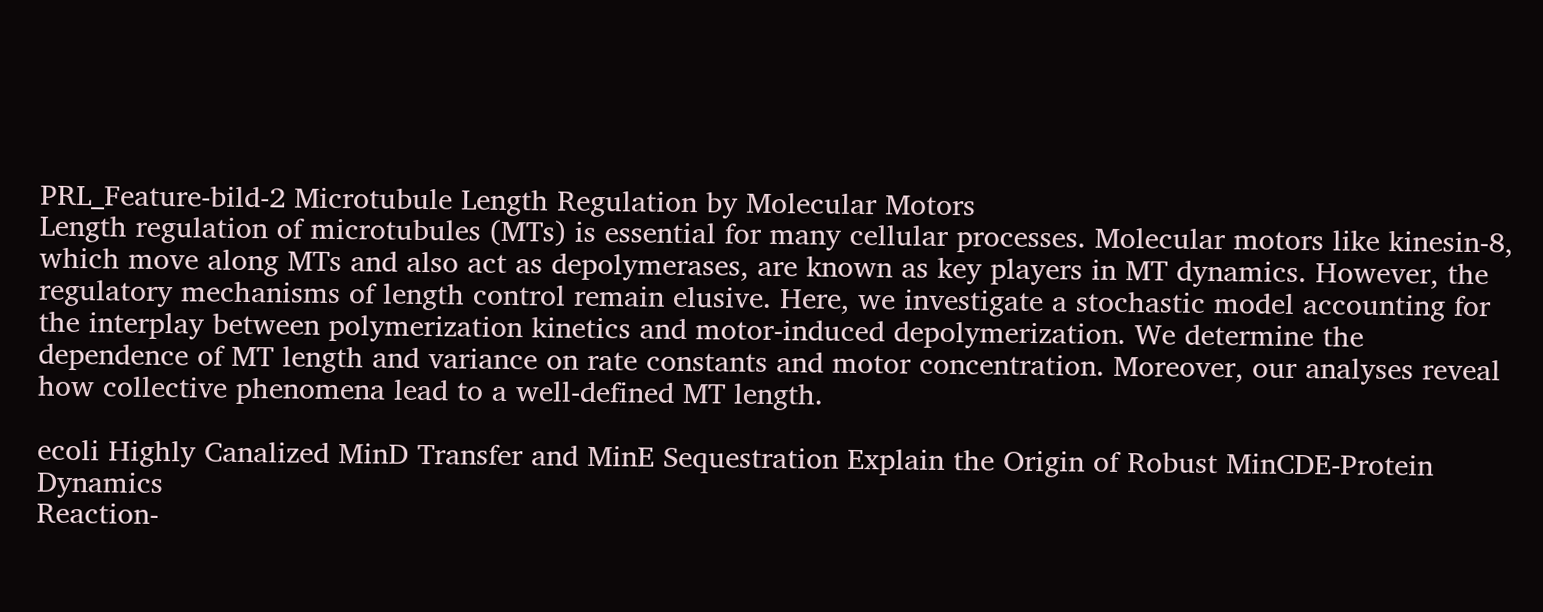PRL_Feature-bild-2 Microtubule Length Regulation by Molecular Motors
Length regulation of microtubules (MTs) is essential for many cellular processes. Molecular motors like kinesin-8, which move along MTs and also act as depolymerases, are known as key players in MT dynamics. However, the regulatory mechanisms of length control remain elusive. Here, we investigate a stochastic model accounting for the interplay between polymerization kinetics and motor-induced depolymerization. We determine the dependence of MT length and variance on rate constants and motor concentration. Moreover, our analyses reveal how collective phenomena lead to a well-defined MT length.

ecoli Highly Canalized MinD Transfer and MinE Sequestration Explain the Origin of Robust MinCDE-Protein Dynamics
Reaction-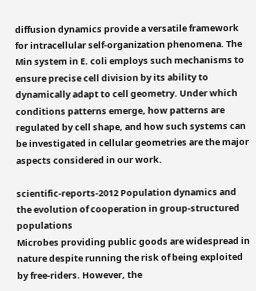diffusion dynamics provide a versatile framework for intracellular self-organization phenomena. The Min system in E. coli employs such mechanisms to ensure precise cell division by its ability to dynamically adapt to cell geometry. Under which conditions patterns emerge, how patterns are regulated by cell shape, and how such systems can be investigated in cellular geometries are the major aspects considered in our work.

scientific-reports-2012 Population dynamics and the evolution of cooperation in group-structured populations
Microbes providing public goods are widespread in nature despite running the risk of being exploited by free-riders. However, the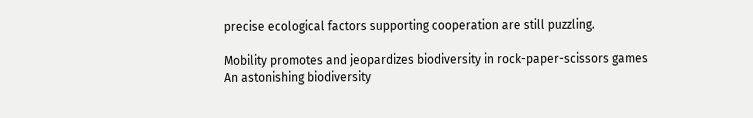precise ecological factors supporting cooperation are still puzzling.

Mobility promotes and jeopardizes biodiversity in rock-paper-scissors games
An astonishing biodiversity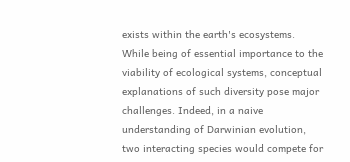exists within the earth's ecosystems. While being of essential importance to the viability of ecological systems, conceptual explanations of such diversity pose major challenges. Indeed, in a naive understanding of Darwinian evolution, two interacting species would compete for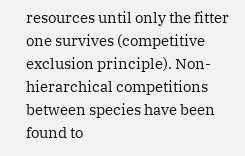resources until only the fitter one survives (competitive exclusion principle). Non-hierarchical competitions between species have been found to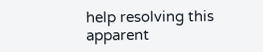help resolving this apparent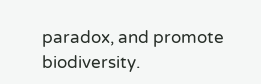paradox, and promote biodiversity.